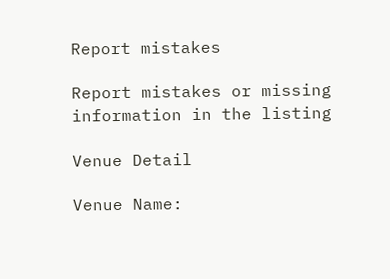Report mistakes

Report mistakes or missing information in the listing

Venue Detail

Venue Name: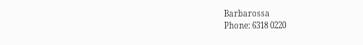Barbarossa
Phone: 6318 0220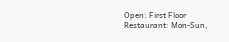Open: First Floor Restaurant: Mon-Sun,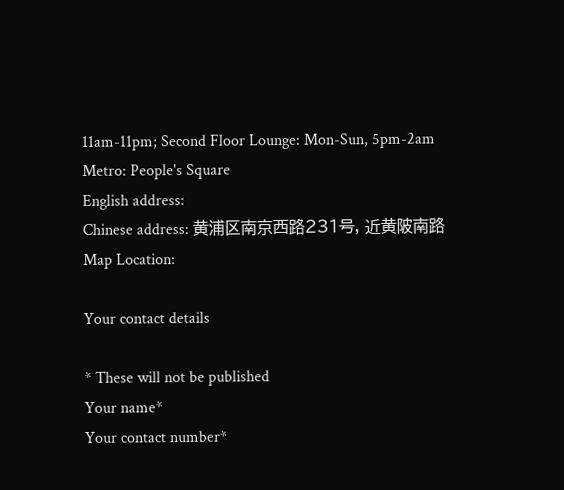11am-11pm; Second Floor Lounge: Mon-Sun, 5pm-2am
Metro: People's Square
English address:
Chinese address: 黄浦区南京西路231号, 近黄陂南路
Map Location:

Your contact details

* These will not be published
Your name*
Your contact number*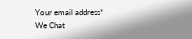Your email address*
We Chat